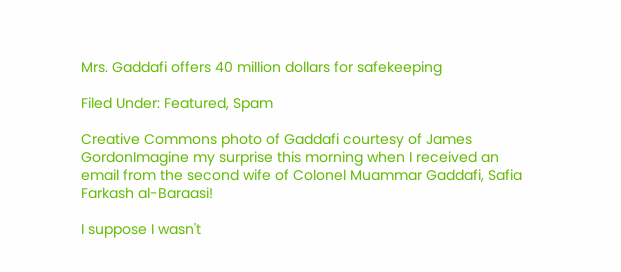Mrs. Gaddafi offers 40 million dollars for safekeeping

Filed Under: Featured, Spam

Creative Commons photo of Gaddafi courtesy of James GordonImagine my surprise this morning when I received an email from the second wife of Colonel Muammar Gaddafi, Safia Farkash al-Baraasi!

I suppose I wasn't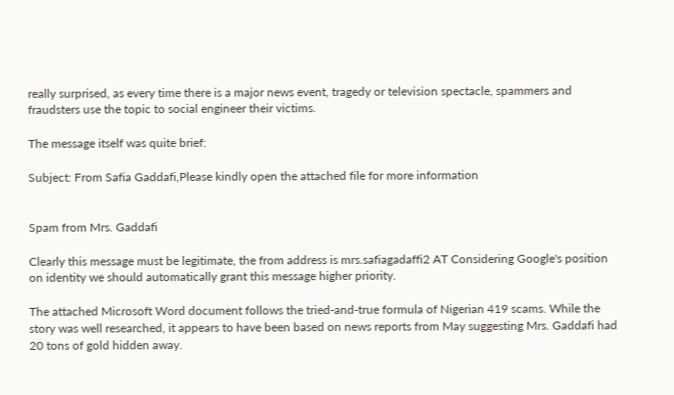really surprised, as every time there is a major news event, tragedy or television spectacle, spammers and fraudsters use the topic to social engineer their victims.

The message itself was quite brief:

Subject: From Safia Gaddafi,Please kindly open the attached file for more information


Spam from Mrs. Gaddafi

Clearly this message must be legitimate, the from address is mrs.safiagadaffi2 AT Considering Google's position on identity we should automatically grant this message higher priority.

The attached Microsoft Word document follows the tried-and-true formula of Nigerian 419 scams. While the story was well researched, it appears to have been based on news reports from May suggesting Mrs. Gaddafi had 20 tons of gold hidden away.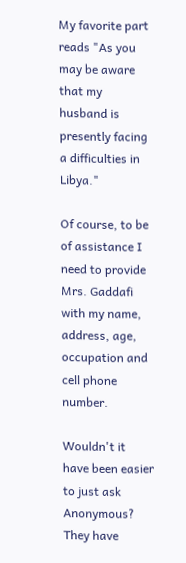My favorite part reads "As you may be aware that my husband is presently facing a difficulties in Libya."

Of course, to be of assistance I need to provide Mrs. Gaddafi with my name, address, age, occupation and cell phone number.

Wouldn't it have been easier to just ask Anonymous? They have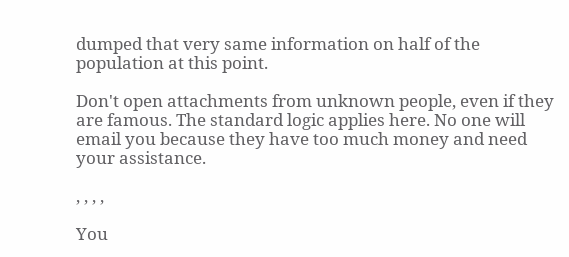dumped that very same information on half of the population at this point.

Don't open attachments from unknown people, even if they are famous. The standard logic applies here. No one will email you because they have too much money and need your assistance.

, , , ,

You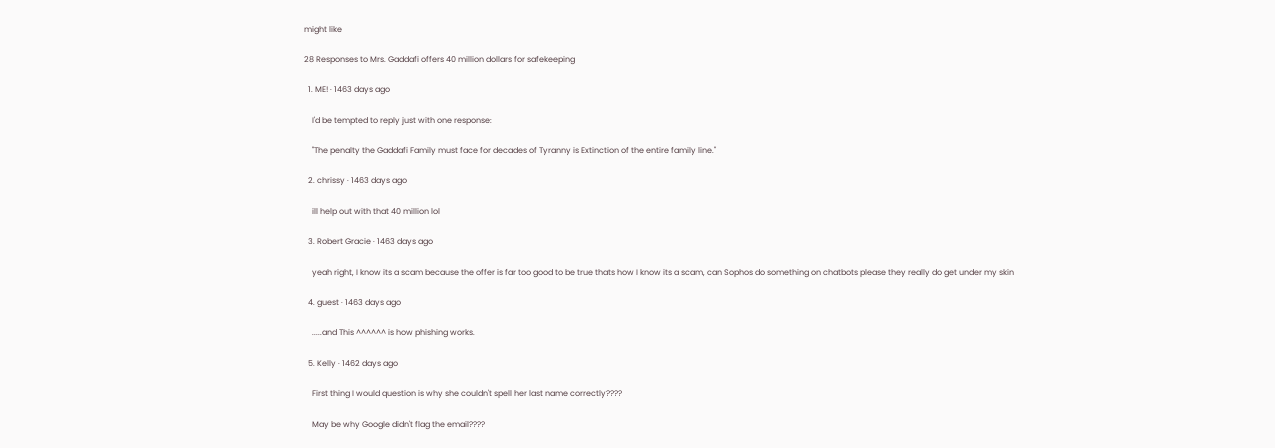might like

28 Responses to Mrs. Gaddafi offers 40 million dollars for safekeeping

  1. ME! · 1463 days ago

    I'd be tempted to reply just with one response:

    "The penalty the Gaddafi Family must face for decades of Tyranny is Extinction of the entire family line."

  2. chrissy · 1463 days ago

    ill help out with that 40 million lol

  3. Robert Gracie · 1463 days ago

    yeah right, I know its a scam because the offer is far too good to be true thats how I know its a scam, can Sophos do something on chatbots please they really do get under my skin

  4. guest · 1463 days ago

    .....and This ^^^^^^ is how phishing works.

  5. Kelly · 1462 days ago

    First thing I would question is why she couldn't spell her last name correctly????

    May be why Google didn't flag the email????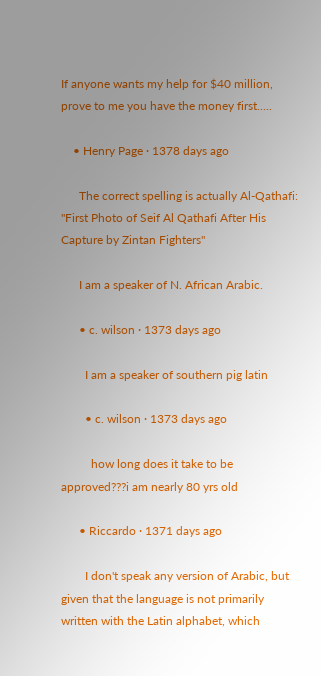If anyone wants my help for $40 million, prove to me you have the money first.....

    • Henry Page · 1378 days ago

      The correct spelling is actually Al-Qathafi: "First Photo of Seif Al Qathafi After His Capture by Zintan Fighters"

      I am a speaker of N. African Arabic.

      • c. wilson · 1373 days ago

        I am a speaker of southern pig latin

        • c. wilson · 1373 days ago

          how long does it take to be approved???i am nearly 80 yrs old

      • Riccardo · 1371 days ago

        I don't speak any version of Arabic, but given that the language is not primarily written with the Latin alphabet, which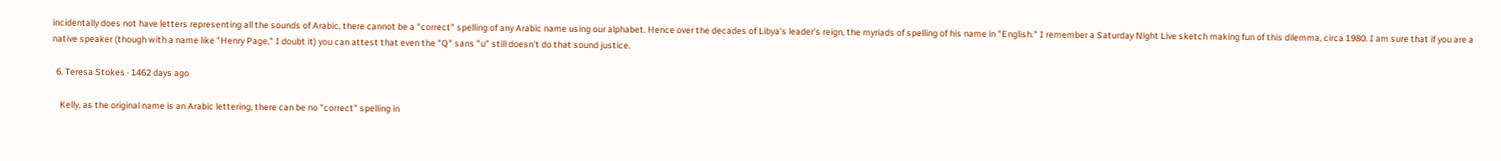incidentally does not have letters representing all the sounds of Arabic, there cannot be a "correct" spelling of any Arabic name using our alphabet. Hence over the decades of Libya's leader's reign, the myriads of spelling of his name in "English." I remember a Saturday Night Live sketch making fun of this dilemma, circa 1980. I am sure that if you are a native speaker (though with a name like "Henry Page," I doubt it) you can attest that even the "Q" sans "u" still doesn't do that sound justice.

  6. Teresa Stokes · 1462 days ago

    Kelly, as the original name is an Arabic lettering, there can be no "correct" spelling in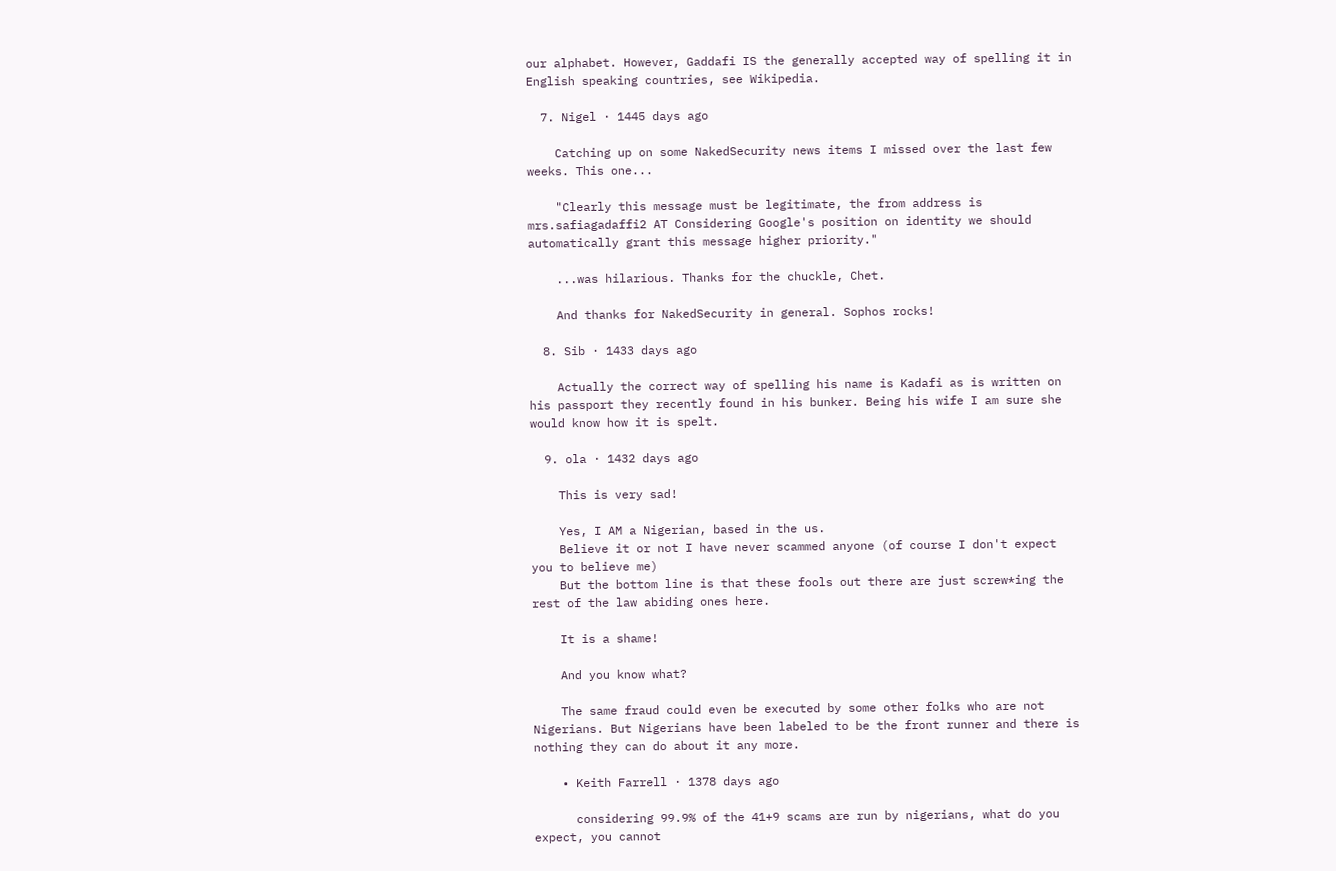our alphabet. However, Gaddafi IS the generally accepted way of spelling it in English speaking countries, see Wikipedia.

  7. Nigel · 1445 days ago

    Catching up on some NakedSecurity news items I missed over the last few weeks. This one...

    "Clearly this message must be legitimate, the from address is mrs.safiagadaffi2 AT Considering Google's position on identity we should automatically grant this message higher priority."

    ...was hilarious. Thanks for the chuckle, Chet.

    And thanks for NakedSecurity in general. Sophos rocks!

  8. Sib · 1433 days ago

    Actually the correct way of spelling his name is Kadafi as is written on his passport they recently found in his bunker. Being his wife I am sure she would know how it is spelt.

  9. ola · 1432 days ago

    This is very sad!

    Yes, I AM a Nigerian, based in the us.
    Believe it or not I have never scammed anyone (of course I don't expect you to believe me)
    But the bottom line is that these fools out there are just screw*ing the rest of the law abiding ones here.

    It is a shame!

    And you know what?

    The same fraud could even be executed by some other folks who are not Nigerians. But Nigerians have been labeled to be the front runner and there is nothing they can do about it any more.

    • Keith Farrell · 1378 days ago

      considering 99.9% of the 41+9 scams are run by nigerians, what do you expect, you cannot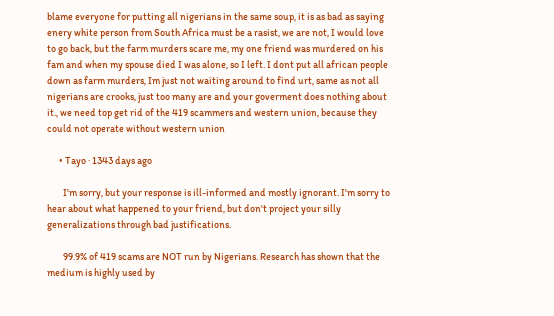blame everyone for putting all nigerians in the same soup, it is as bad as saying enery white person from South Africa must be a rasist, we are not, I would love to go back, but the farm murders scare me, my one friend was murdered on his fam and when my spouse died I was alone, so I left. I dont put all african people down as farm murders, Im just not waiting around to find urt, same as not all nigerians are crooks, just too many are and your goverment does nothing about it., we need top get rid of the 419 scammers and western union, because they could not operate without western union

      • Tayo · 1343 days ago

        I'm sorry, but your response is ill-informed and mostly ignorant. I'm sorry to hear about what happened to your friend, but don't project your silly generalizations through bad justifications.

        99.9% of 419 scams are NOT run by Nigerians. Research has shown that the medium is highly used by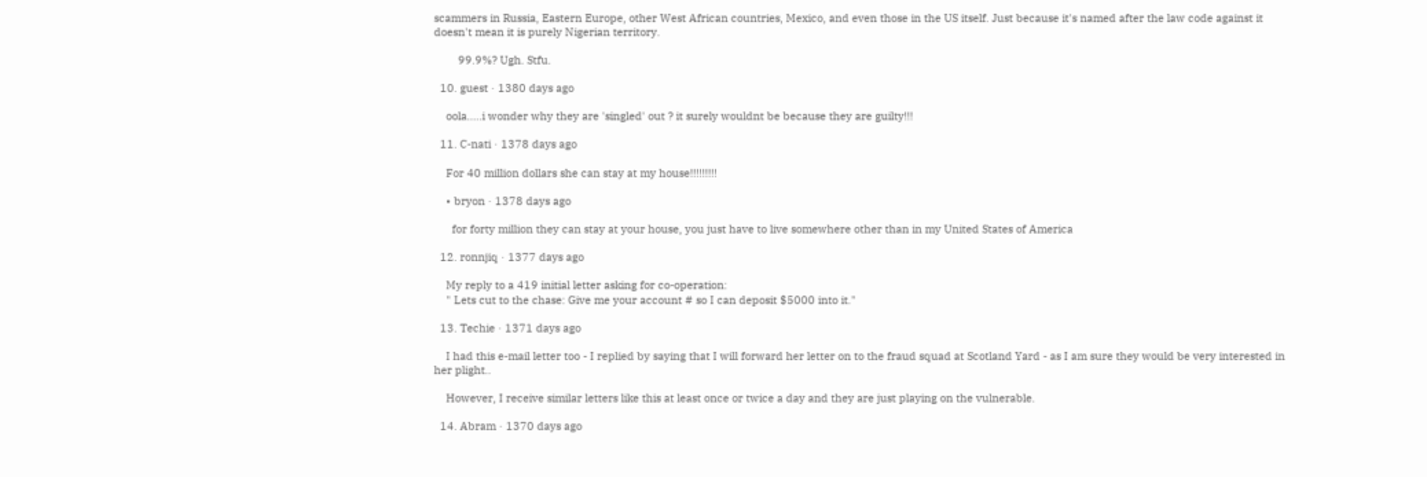scammers in Russia, Eastern Europe, other West African countries, Mexico, and even those in the US itself. Just because it's named after the law code against it doesn't mean it is purely Nigerian territory.

        99.9%? Ugh. Stfu.

  10. guest · 1380 days ago

    oola.....i wonder why they are 'singled' out ? it surely wouldnt be because they are guilty!!!

  11. C-nati · 1378 days ago

    For 40 million dollars she can stay at my house!!!!!!!!!

    • bryon · 1378 days ago

      for forty million they can stay at your house, you just have to live somewhere other than in my United States of America

  12. ronnjiq · 1377 days ago

    My reply to a 419 initial letter asking for co-operation:
    " Lets cut to the chase: Give me your account # so I can deposit $5000 into it."

  13. Techie · 1371 days ago

    I had this e-mail letter too - I replied by saying that I will forward her letter on to the fraud squad at Scotland Yard - as I am sure they would be very interested in her plight..

    However, I receive similar letters like this at least once or twice a day and they are just playing on the vulnerable.

  14. Abram · 1370 days ago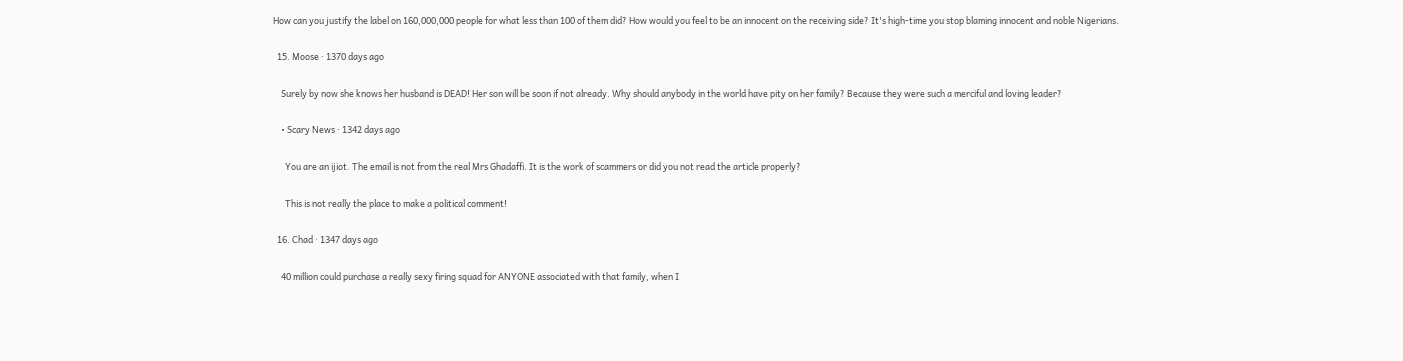How can you justify the label on 160,000,000 people for what less than 100 of them did? How would you feel to be an innocent on the receiving side? It's high-time you stop blaming innocent and noble Nigerians.

  15. Moose · 1370 days ago

    Surely by now she knows her husband is DEAD! Her son will be soon if not already. Why should anybody in the world have pity on her family? Because they were such a merciful and loving leader?

    • Scary News · 1342 days ago

      You are an ijiot. The email is not from the real Mrs Ghadaffi. It is the work of scammers or did you not read the article properly?

      This is not really the place to make a political comment!

  16. Chad · 1347 days ago

    40 million could purchase a really sexy firing squad for ANYONE associated with that family, when I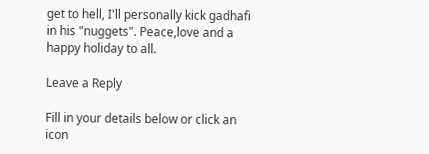get to hell, I'll personally kick gadhafi in his "nuggets". Peace,love and a happy holiday to all.

Leave a Reply

Fill in your details below or click an icon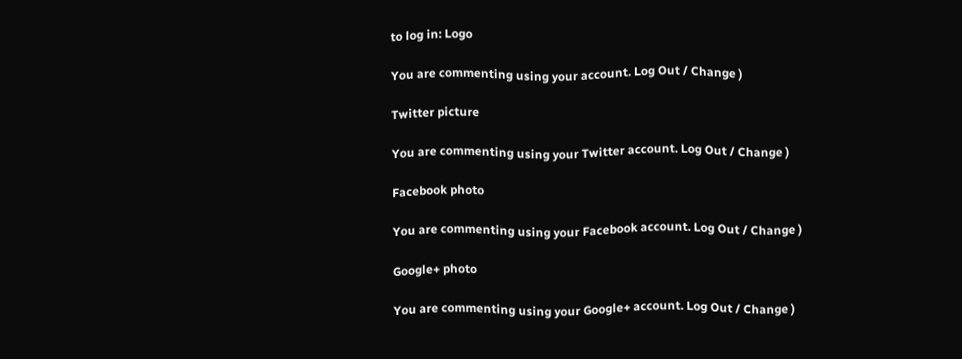to log in: Logo

You are commenting using your account. Log Out / Change )

Twitter picture

You are commenting using your Twitter account. Log Out / Change )

Facebook photo

You are commenting using your Facebook account. Log Out / Change )

Google+ photo

You are commenting using your Google+ account. Log Out / Change )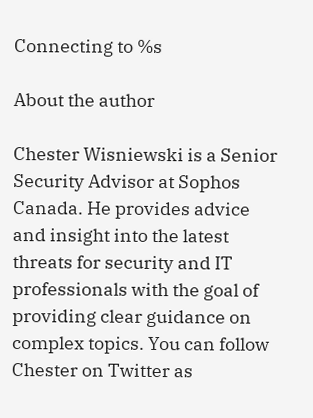Connecting to %s

About the author

Chester Wisniewski is a Senior Security Advisor at Sophos Canada. He provides advice and insight into the latest threats for security and IT professionals with the goal of providing clear guidance on complex topics. You can follow Chester on Twitter as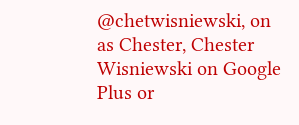@chetwisniewski, on as Chester, Chester Wisniewski on Google Plus or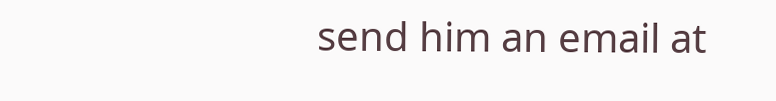send him an email at